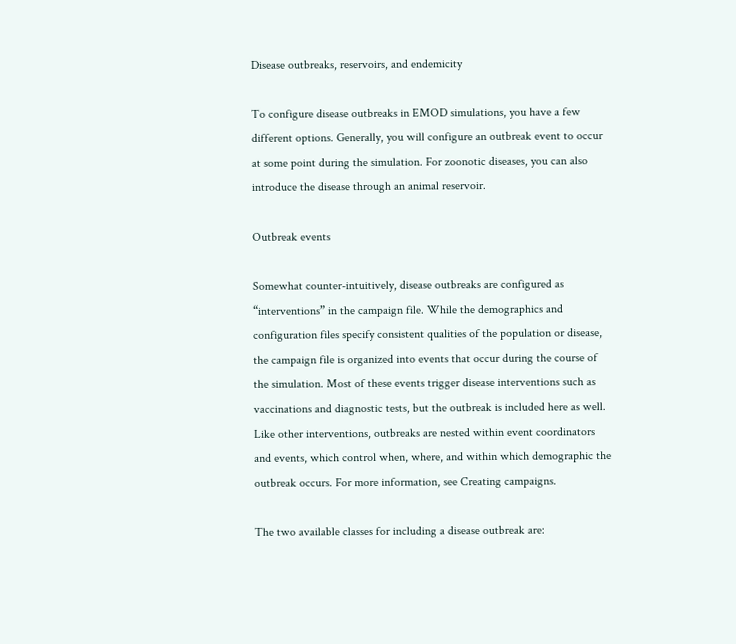Disease outbreaks, reservoirs, and endemicity

To configure disease outbreaks in EMOD simulations, you have a few different options. Generally, you will configure an outbreak event to occur at some point during the simulation. For zoonotic diseases, you can also introduce the disease through an animal reservoir.

Outbreak events

Somewhat counter-intuitively, disease outbreaks are configured as “interventions” in the campaign file. While the demographics and configuration files specify consistent qualities of the population or disease, the campaign file is organized into events that occur during the course of the simulation. Most of these events trigger disease interventions such as vaccinations and diagnostic tests, but the outbreak is included here as well. Like other interventions, outbreaks are nested within event coordinators and events, which control when, where, and within which demographic the outbreak occurs. For more information, see Creating campaigns.

The two available classes for including a disease outbreak are: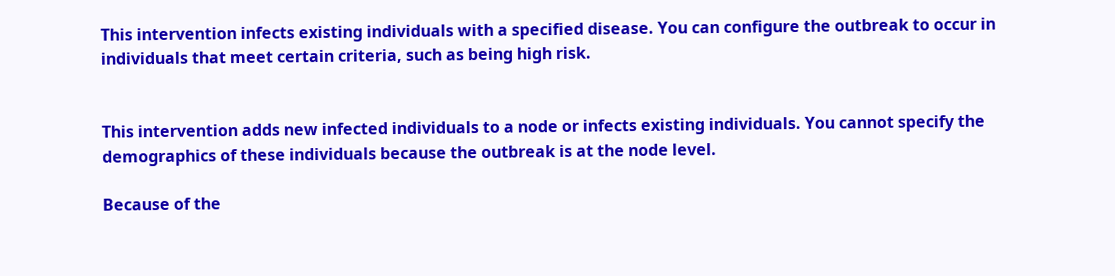This intervention infects existing individuals with a specified disease. You can configure the outbreak to occur in individuals that meet certain criteria, such as being high risk.


This intervention adds new infected individuals to a node or infects existing individuals. You cannot specify the demographics of these individuals because the outbreak is at the node level.

Because of the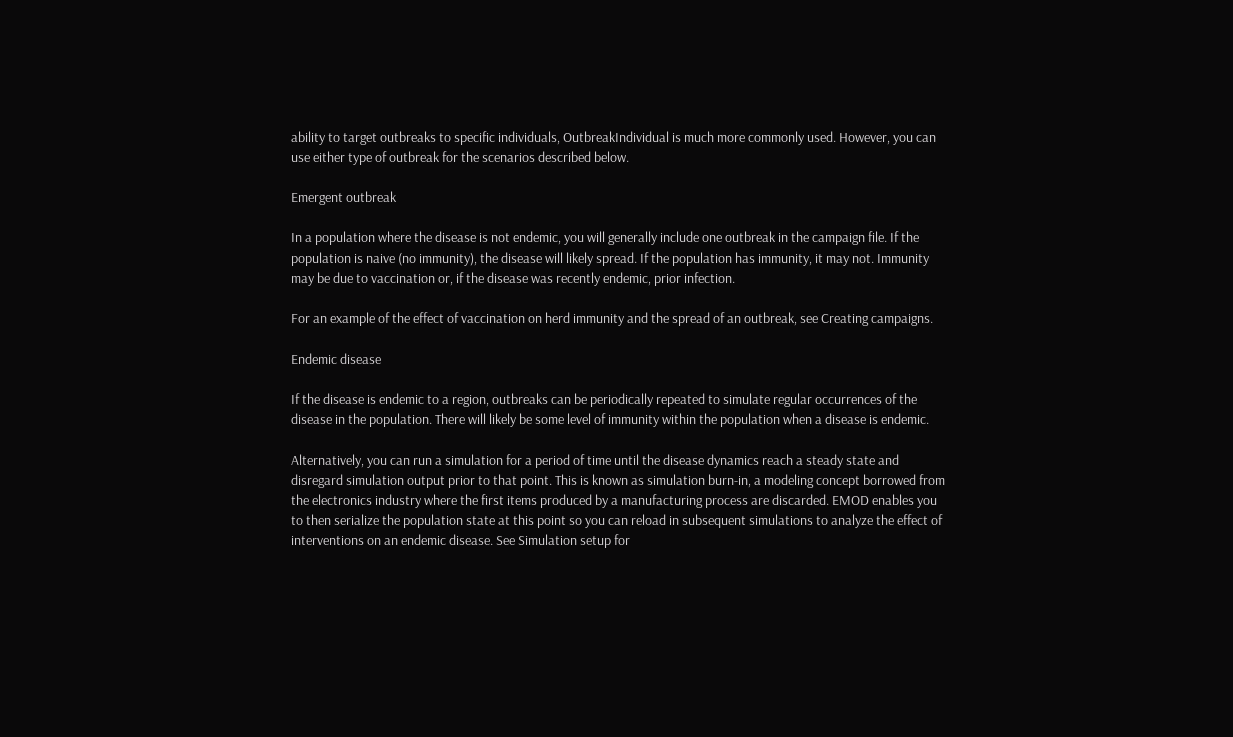ability to target outbreaks to specific individuals, OutbreakIndividual is much more commonly used. However, you can use either type of outbreak for the scenarios described below.

Emergent outbreak

In a population where the disease is not endemic, you will generally include one outbreak in the campaign file. If the population is naive (no immunity), the disease will likely spread. If the population has immunity, it may not. Immunity may be due to vaccination or, if the disease was recently endemic, prior infection.

For an example of the effect of vaccination on herd immunity and the spread of an outbreak, see Creating campaigns.

Endemic disease

If the disease is endemic to a region, outbreaks can be periodically repeated to simulate regular occurrences of the disease in the population. There will likely be some level of immunity within the population when a disease is endemic.

Alternatively, you can run a simulation for a period of time until the disease dynamics reach a steady state and disregard simulation output prior to that point. This is known as simulation burn-in, a modeling concept borrowed from the electronics industry where the first items produced by a manufacturing process are discarded. EMOD enables you to then serialize the population state at this point so you can reload in subsequent simulations to analyze the effect of interventions on an endemic disease. See Simulation setup for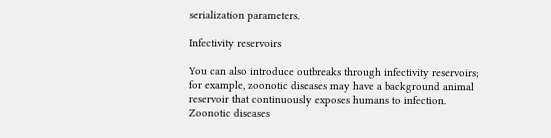serialization parameters.

Infectivity reservoirs

You can also introduce outbreaks through infectivity reservoirs; for example, zoonotic diseases may have a background animal reservoir that continuously exposes humans to infection. Zoonotic diseases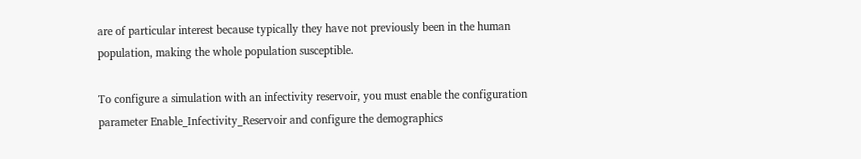are of particular interest because typically they have not previously been in the human population, making the whole population susceptible.

To configure a simulation with an infectivity reservoir, you must enable the configuration parameter Enable_Infectivity_Reservoir and configure the demographics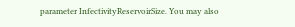parameter InfectivityReservoirSize. You may also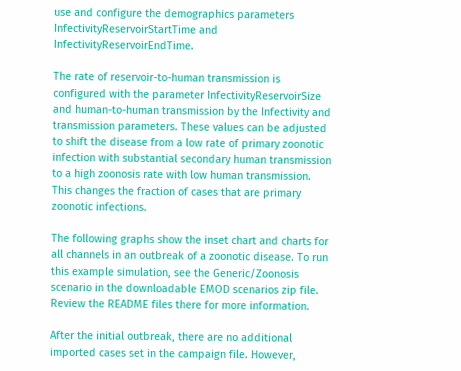use and configure the demographics parameters InfectivityReservoirStartTime and InfectivityReservoirEndTime.

The rate of reservoir-to-human transmission is configured with the parameter InfectivityReservoirSize and human-to-human transmission by the Infectivity and transmission parameters. These values can be adjusted to shift the disease from a low rate of primary zoonotic infection with substantial secondary human transmission to a high zoonosis rate with low human transmission. This changes the fraction of cases that are primary zoonotic infections.

The following graphs show the inset chart and charts for all channels in an outbreak of a zoonotic disease. To run this example simulation, see the Generic/Zoonosis scenario in the downloadable EMOD scenarios zip file. Review the README files there for more information.

After the initial outbreak, there are no additional imported cases set in the campaign file. However,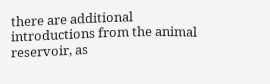there are additional introductions from the animal reservoir, as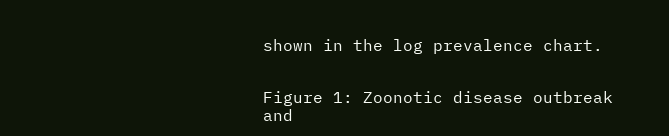shown in the log prevalence chart.


Figure 1: Zoonotic disease outbreak and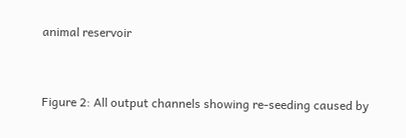animal reservoir


Figure 2: All output channels showing re-seeding caused by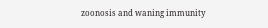zoonosis and waning immunity